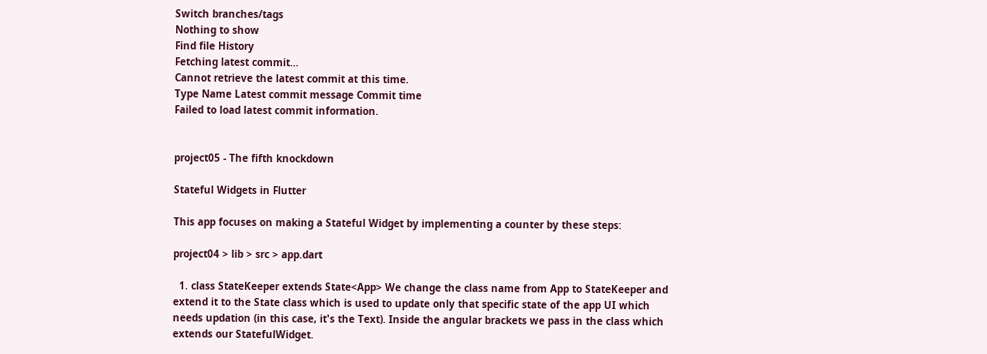Switch branches/tags
Nothing to show
Find file History
Fetching latest commit…
Cannot retrieve the latest commit at this time.
Type Name Latest commit message Commit time
Failed to load latest commit information.


project05 - The fifth knockdown

Stateful Widgets in Flutter

This app focuses on making a Stateful Widget by implementing a counter by these steps:

project04 > lib > src > app.dart

  1. class StateKeeper extends State<App> We change the class name from App to StateKeeper and extend it to the State class which is used to update only that specific state of the app UI which needs updation (in this case, it's the Text). Inside the angular brackets we pass in the class which extends our StatefulWidget.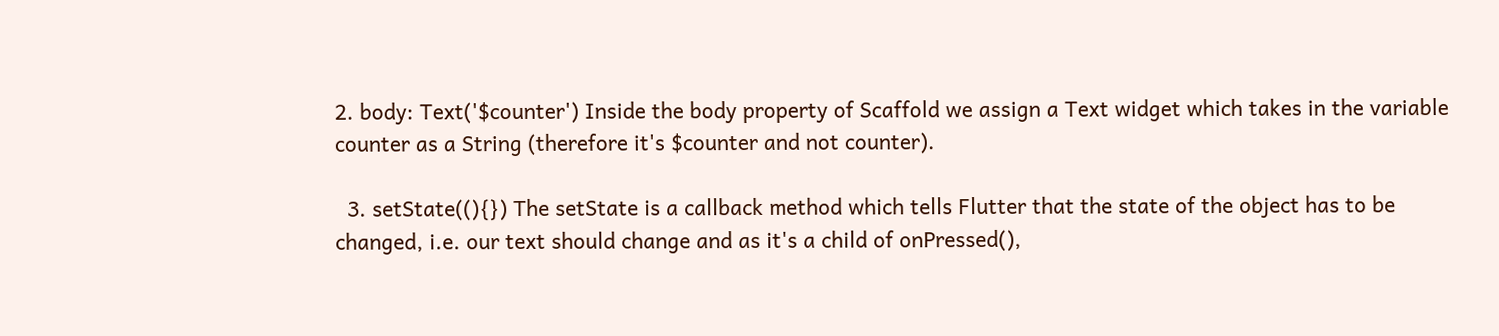2. body: Text('$counter') Inside the body property of Scaffold we assign a Text widget which takes in the variable counter as a String (therefore it's $counter and not counter).

  3. setState((){}) The setState is a callback method which tells Flutter that the state of the object has to be changed, i.e. our text should change and as it's a child of onPressed(),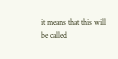it means that this will be called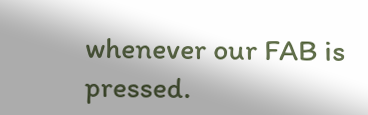whenever our FAB is pressed.